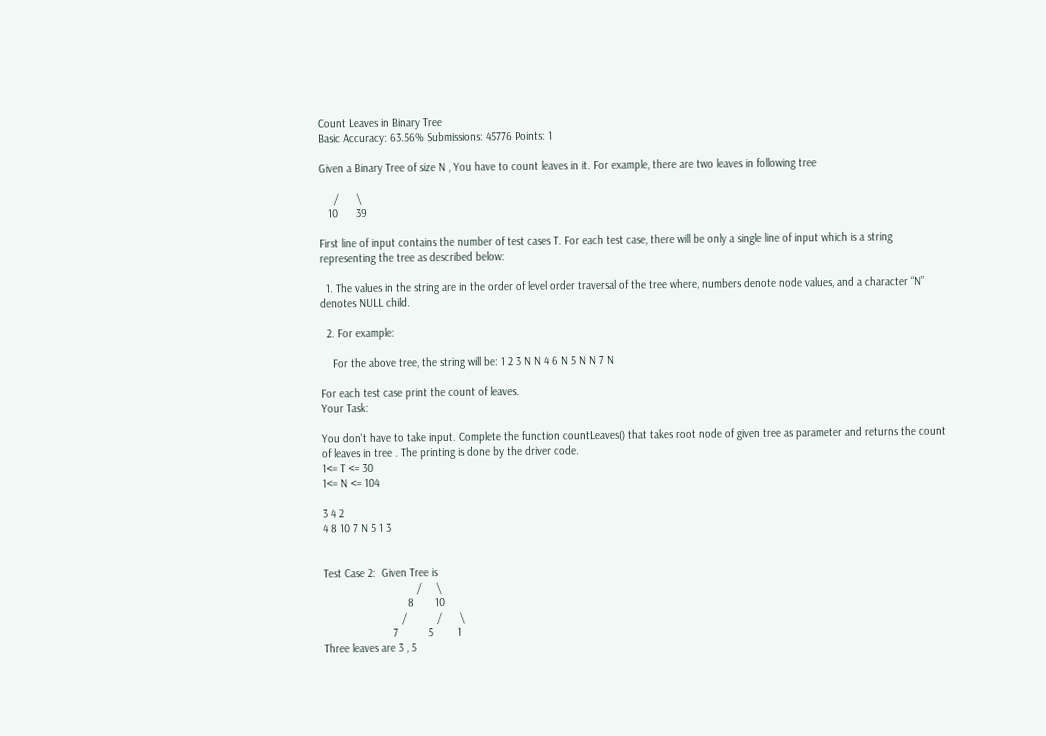Count Leaves in Binary Tree
Basic Accuracy: 63.56% Submissions: 45776 Points: 1

Given a Binary Tree of size N , You have to count leaves in it. For example, there are two leaves in following tree

     /      \
   10      39

First line of input contains the number of test cases T. For each test case, there will be only a single line of input which is a string representing the tree as described below:

  1. The values in the string are in the order of level order traversal of the tree where, numbers denote node values, and a character “N” denotes NULL child.

  2. For example:

    For the above tree, the string will be: 1 2 3 N N 4 6 N 5 N N 7 N

For each test case print the count of leaves.
Your Task:

You don't have to take input. Complete the function countLeaves() that takes root node of given tree as parameter and returns the count of leaves in tree . The printing is done by the driver code.
1<= T <= 30
1<= N <= 104

3 4 2
4 8 10 7 N 5 1 3


Test Case 2:  Given Tree is
                               /     \
                            8       10
                          /          /      \
                       7          5        1
Three leaves are 3 , 5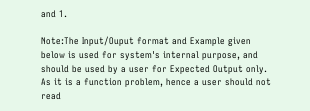and 1.

Note:The Input/Ouput format and Example given below is used for system's internal purpose, and should be used by a user for Expected Output only. As it is a function problem, hence a user should not read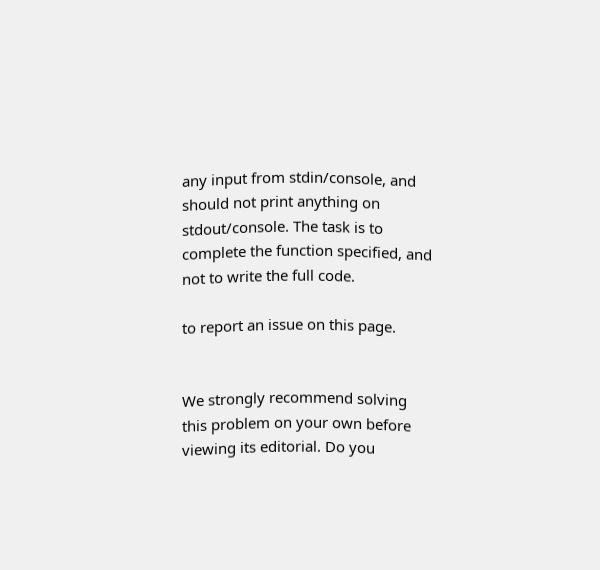any input from stdin/console, and should not print anything on stdout/console. The task is to complete the function specified, and not to write the full code.

to report an issue on this page.


We strongly recommend solving this problem on your own before viewing its editorial. Do you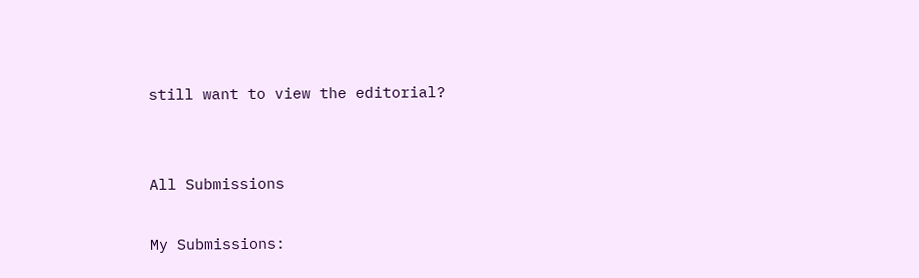still want to view the editorial?


All Submissions

My Submissions: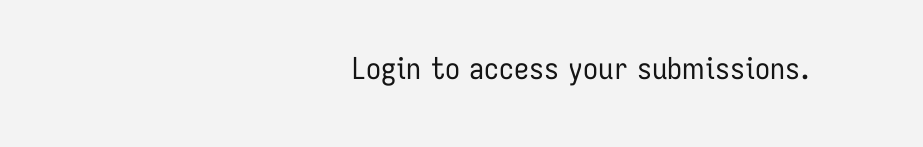Login to access your submissions.